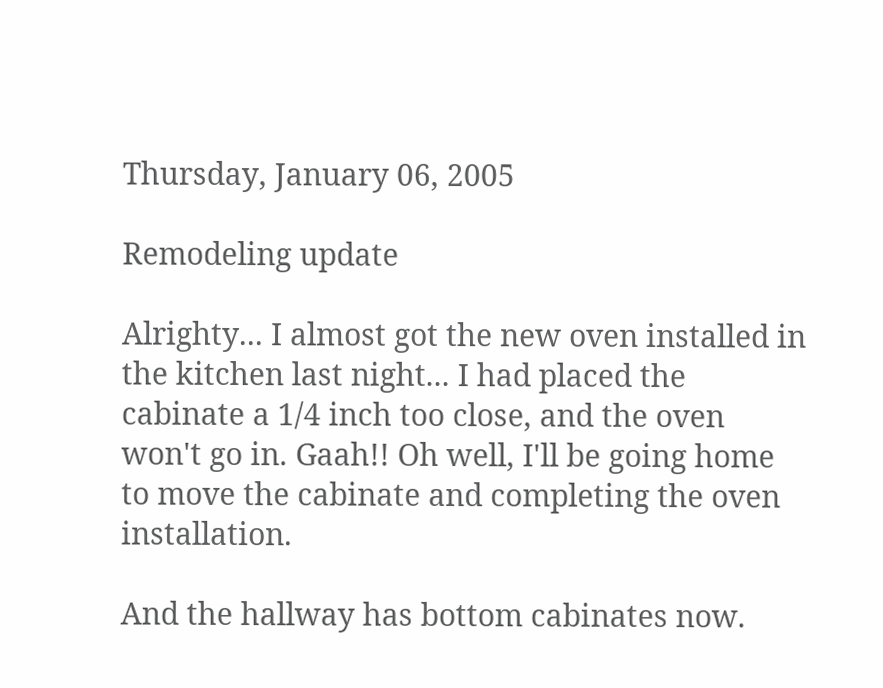Thursday, January 06, 2005

Remodeling update

Alrighty... I almost got the new oven installed in the kitchen last night... I had placed the cabinate a 1/4 inch too close, and the oven won't go in. Gaah!! Oh well, I'll be going home to move the cabinate and completing the oven installation.

And the hallway has bottom cabinates now.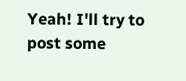Yeah! I'll try to post some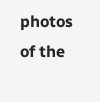photos of the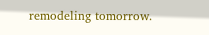remodeling tomorrow.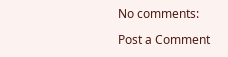No comments:

Post a Comment